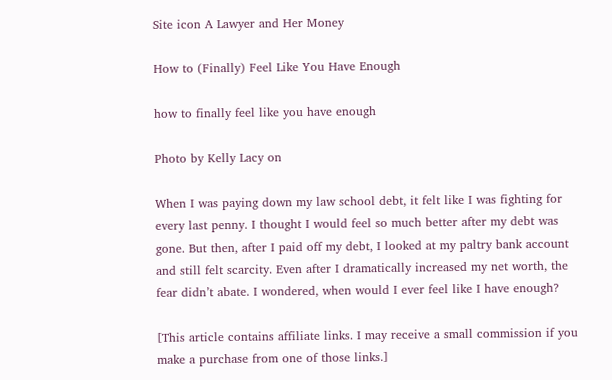Site icon A Lawyer and Her Money

How to (Finally) Feel Like You Have Enough

how to finally feel like you have enough

Photo by Kelly Lacy on

When I was paying down my law school debt, it felt like I was fighting for every last penny. I thought I would feel so much better after my debt was gone. But then, after I paid off my debt, I looked at my paltry bank account and still felt scarcity. Even after I dramatically increased my net worth, the fear didn’t abate. I wondered, when would I ever feel like I have enough?

[This article contains affiliate links. I may receive a small commission if you make a purchase from one of those links.]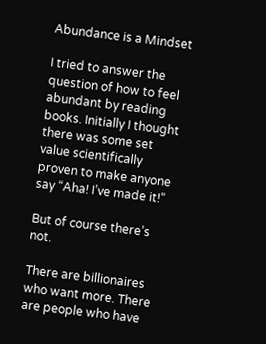Abundance is a Mindset

I tried to answer the question of how to feel abundant by reading books. Initially I thought there was some set value scientifically proven to make anyone say “Aha! I’ve made it!”

But of course there’s not.

There are billionaires who want more. There are people who have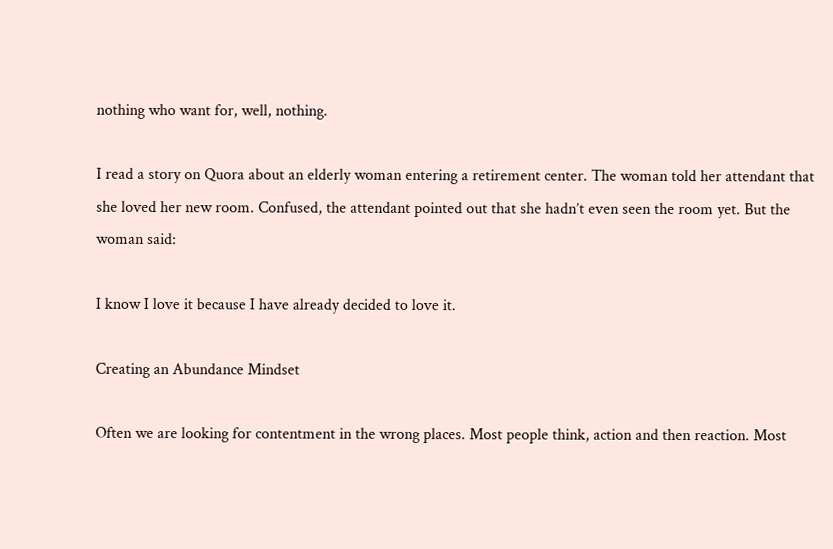nothing who want for, well, nothing.

I read a story on Quora about an elderly woman entering a retirement center. The woman told her attendant that she loved her new room. Confused, the attendant pointed out that she hadn’t even seen the room yet. But the woman said:

I know I love it because I have already decided to love it.

Creating an Abundance Mindset

Often we are looking for contentment in the wrong places. Most people think, action and then reaction. Most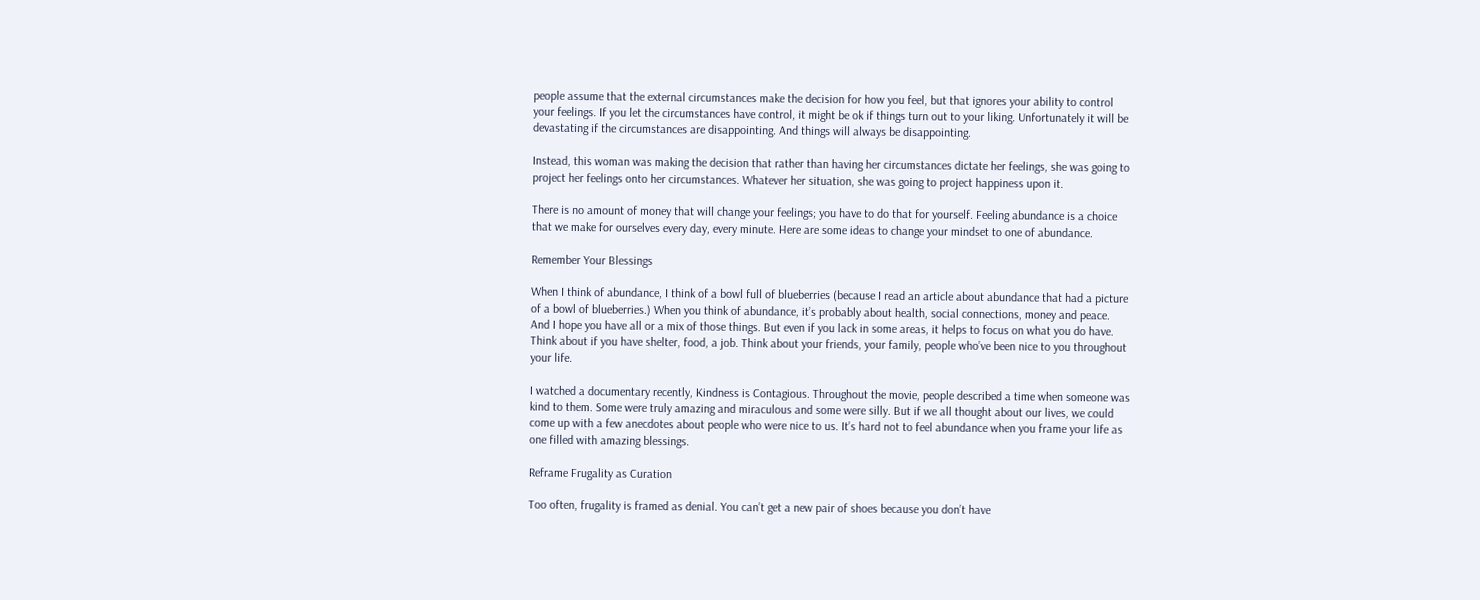people assume that the external circumstances make the decision for how you feel, but that ignores your ability to control your feelings. If you let the circumstances have control, it might be ok if things turn out to your liking. Unfortunately it will be devastating if the circumstances are disappointing. And things will always be disappointing.

Instead, this woman was making the decision that rather than having her circumstances dictate her feelings, she was going to project her feelings onto her circumstances. Whatever her situation, she was going to project happiness upon it.

There is no amount of money that will change your feelings; you have to do that for yourself. Feeling abundance is a choice that we make for ourselves every day, every minute. Here are some ideas to change your mindset to one of abundance.

Remember Your Blessings

When I think of abundance, I think of a bowl full of blueberries (because I read an article about abundance that had a picture of a bowl of blueberries.) When you think of abundance, it’s probably about health, social connections, money and peace. And I hope you have all or a mix of those things. But even if you lack in some areas, it helps to focus on what you do have. Think about if you have shelter, food, a job. Think about your friends, your family, people who’ve been nice to you throughout your life.

I watched a documentary recently, Kindness is Contagious. Throughout the movie, people described a time when someone was kind to them. Some were truly amazing and miraculous and some were silly. But if we all thought about our lives, we could come up with a few anecdotes about people who were nice to us. It’s hard not to feel abundance when you frame your life as one filled with amazing blessings.

Reframe Frugality as Curation

Too often, frugality is framed as denial. You can’t get a new pair of shoes because you don’t have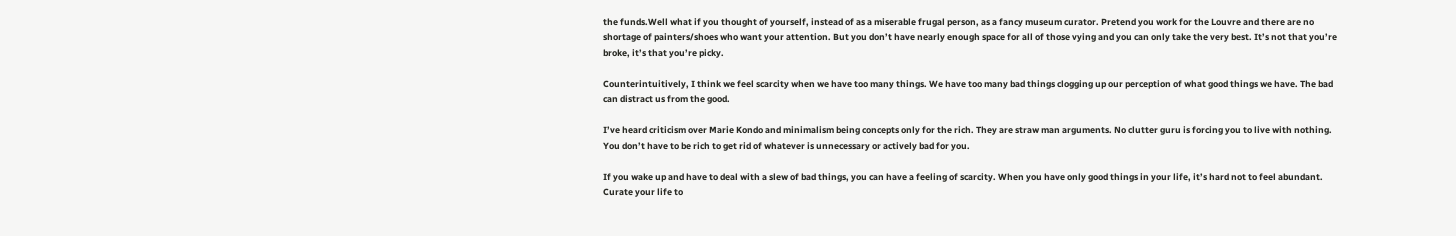the funds.Well what if you thought of yourself, instead of as a miserable frugal person, as a fancy museum curator. Pretend you work for the Louvre and there are no shortage of painters/shoes who want your attention. But you don’t have nearly enough space for all of those vying and you can only take the very best. It’s not that you’re broke, it’s that you’re picky.

Counterintuitively, I think we feel scarcity when we have too many things. We have too many bad things clogging up our perception of what good things we have. The bad can distract us from the good.

I’ve heard criticism over Marie Kondo and minimalism being concepts only for the rich. They are straw man arguments. No clutter guru is forcing you to live with nothing. You don’t have to be rich to get rid of whatever is unnecessary or actively bad for you.

If you wake up and have to deal with a slew of bad things, you can have a feeling of scarcity. When you have only good things in your life, it’s hard not to feel abundant. Curate your life to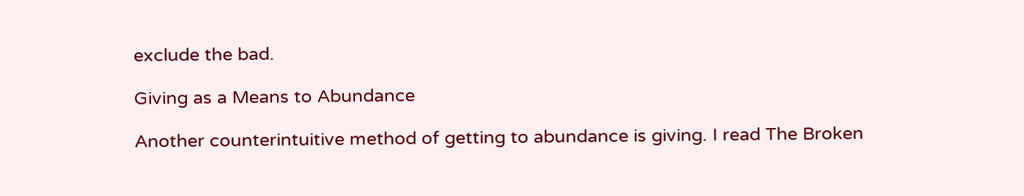exclude the bad.

Giving as a Means to Abundance

Another counterintuitive method of getting to abundance is giving. I read The Broken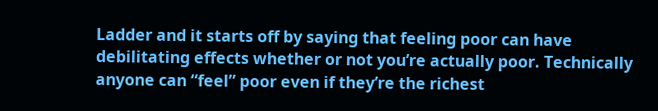Ladder and it starts off by saying that feeling poor can have debilitating effects whether or not you’re actually poor. Technically anyone can “feel” poor even if they’re the richest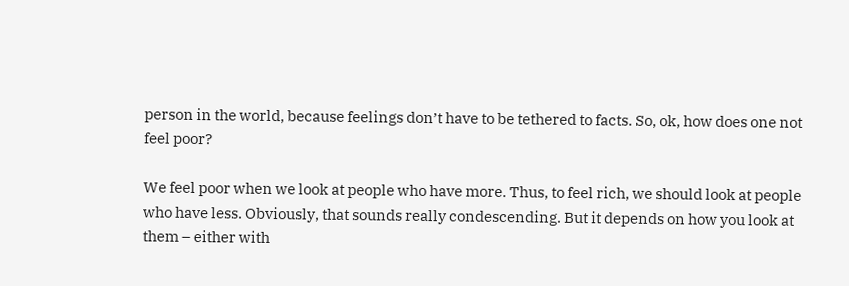person in the world, because feelings don’t have to be tethered to facts. So, ok, how does one not feel poor?

We feel poor when we look at people who have more. Thus, to feel rich, we should look at people who have less. Obviously, that sounds really condescending. But it depends on how you look at them – either with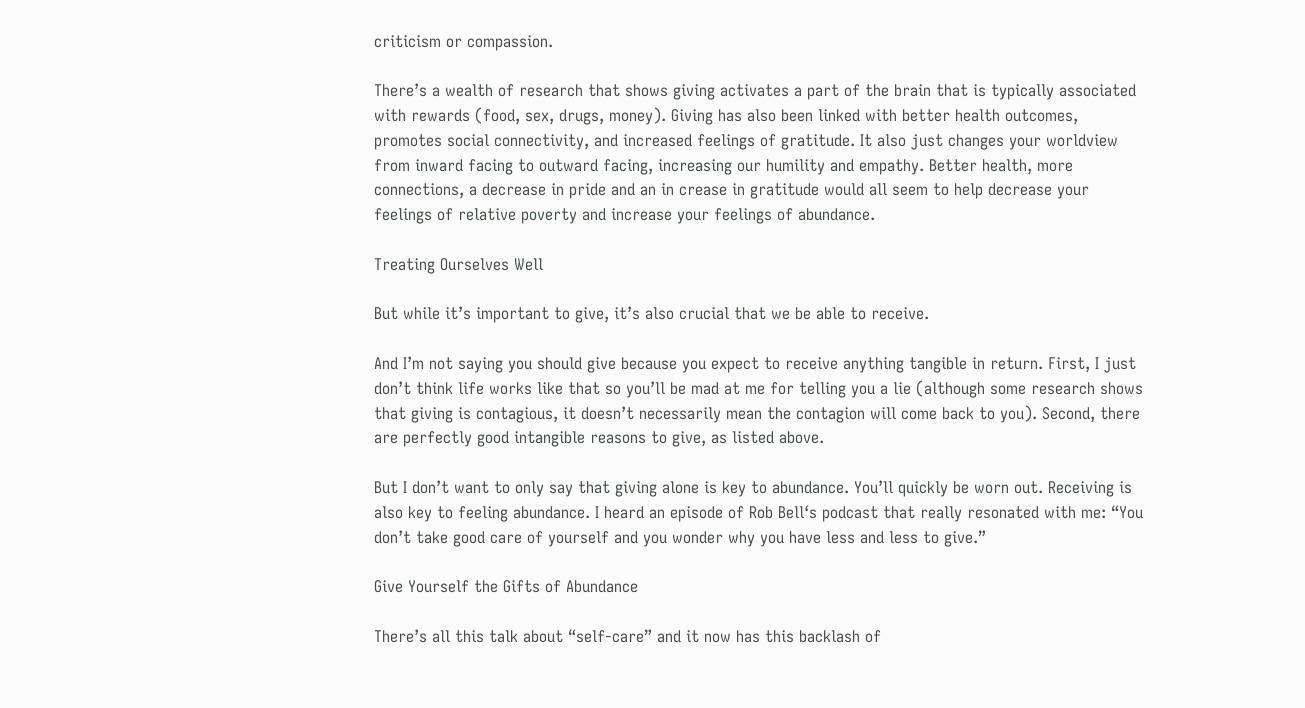criticism or compassion.

There’s a wealth of research that shows giving activates a part of the brain that is typically associated with rewards (food, sex, drugs, money). Giving has also been linked with better health outcomes, promotes social connectivity, and increased feelings of gratitude. It also just changes your worldview from inward facing to outward facing, increasing our humility and empathy. Better health, more connections, a decrease in pride and an in crease in gratitude would all seem to help decrease your feelings of relative poverty and increase your feelings of abundance.

Treating Ourselves Well

But while it’s important to give, it’s also crucial that we be able to receive.

And I’m not saying you should give because you expect to receive anything tangible in return. First, I just don’t think life works like that so you’ll be mad at me for telling you a lie (although some research shows that giving is contagious, it doesn’t necessarily mean the contagion will come back to you). Second, there are perfectly good intangible reasons to give, as listed above.

But I don’t want to only say that giving alone is key to abundance. You’ll quickly be worn out. Receiving is also key to feeling abundance. I heard an episode of Rob Bell‘s podcast that really resonated with me: “You don’t take good care of yourself and you wonder why you have less and less to give.”

Give Yourself the Gifts of Abundance

There’s all this talk about “self-care” and it now has this backlash of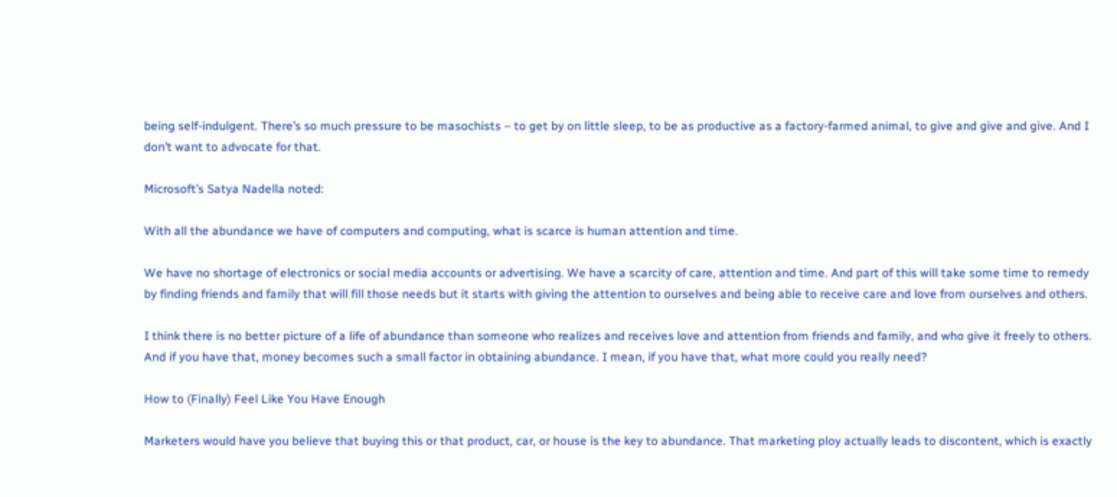being self-indulgent. There’s so much pressure to be masochists – to get by on little sleep, to be as productive as a factory-farmed animal, to give and give and give. And I don’t want to advocate for that.

Microsoft’s Satya Nadella noted:

With all the abundance we have of computers and computing, what is scarce is human attention and time.

We have no shortage of electronics or social media accounts or advertising. We have a scarcity of care, attention and time. And part of this will take some time to remedy by finding friends and family that will fill those needs but it starts with giving the attention to ourselves and being able to receive care and love from ourselves and others.

I think there is no better picture of a life of abundance than someone who realizes and receives love and attention from friends and family, and who give it freely to others. And if you have that, money becomes such a small factor in obtaining abundance. I mean, if you have that, what more could you really need?

How to (Finally) Feel Like You Have Enough

Marketers would have you believe that buying this or that product, car, or house is the key to abundance. That marketing ploy actually leads to discontent, which is exactly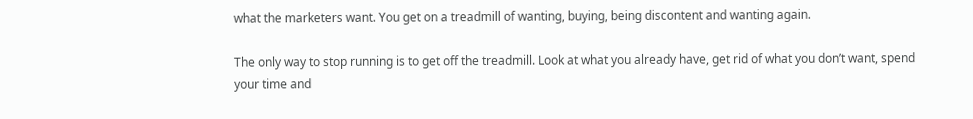what the marketers want. You get on a treadmill of wanting, buying, being discontent and wanting again.

The only way to stop running is to get off the treadmill. Look at what you already have, get rid of what you don’t want, spend your time and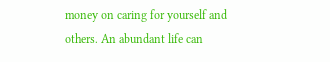money on caring for yourself and others. An abundant life can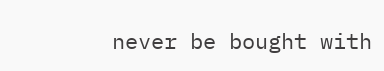never be bought with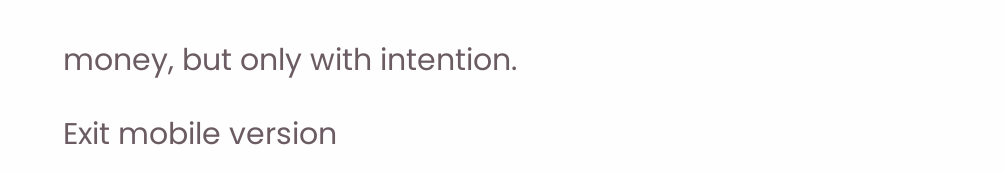money, but only with intention.

Exit mobile version